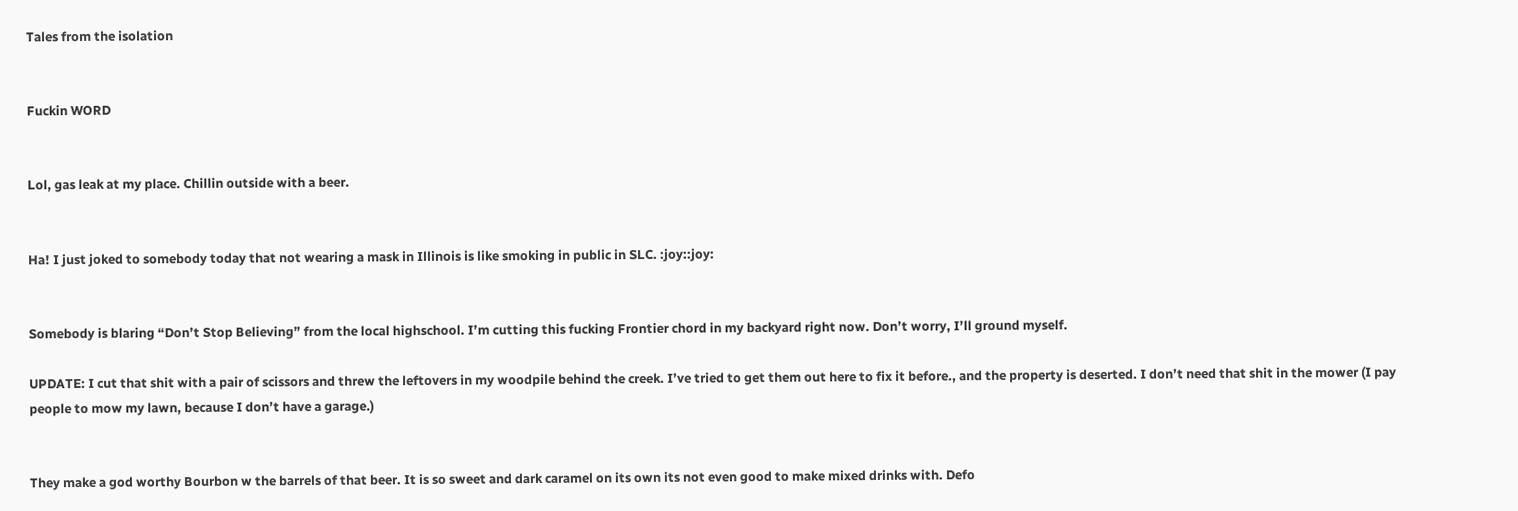Tales from the isolation


Fuckin WORD


Lol, gas leak at my place. Chillin outside with a beer.


Ha! I just joked to somebody today that not wearing a mask in Illinois is like smoking in public in SLC. :joy::joy:


Somebody is blaring “Don’t Stop Believing” from the local highschool. I’m cutting this fucking Frontier chord in my backyard right now. Don’t worry, I’ll ground myself.

UPDATE: I cut that shit with a pair of scissors and threw the leftovers in my woodpile behind the creek. I’ve tried to get them out here to fix it before., and the property is deserted. I don’t need that shit in the mower (I pay people to mow my lawn, because I don’t have a garage.)


They make a god worthy Bourbon w the barrels of that beer. It is so sweet and dark caramel on its own its not even good to make mixed drinks with. Defo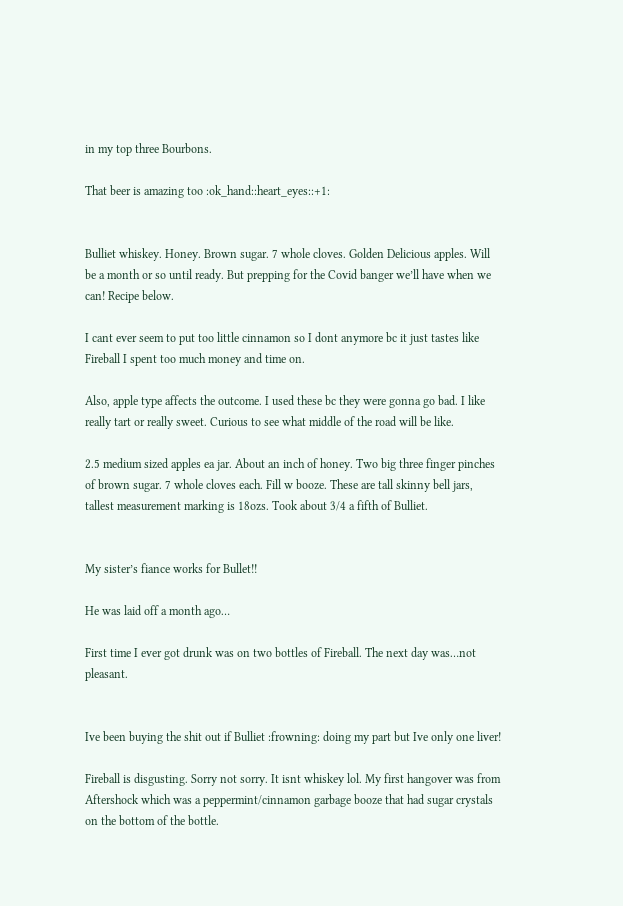in my top three Bourbons.

That beer is amazing too :ok_hand::heart_eyes::+1:


Bulliet whiskey. Honey. Brown sugar. 7 whole cloves. Golden Delicious apples. Will be a month or so until ready. But prepping for the Covid banger we’ll have when we can! Recipe below.

I cant ever seem to put too little cinnamon so I dont anymore bc it just tastes like Fireball I spent too much money and time on.

Also, apple type affects the outcome. I used these bc they were gonna go bad. I like really tart or really sweet. Curious to see what middle of the road will be like.

2.5 medium sized apples ea jar. About an inch of honey. Two big three finger pinches of brown sugar. 7 whole cloves each. Fill w booze. These are tall skinny bell jars, tallest measurement marking is 18ozs. Took about 3/4 a fifth of Bulliet.


My sister’s fiance works for Bullet!!

He was laid off a month ago…

First time I ever got drunk was on two bottles of Fireball. The next day was…not pleasant.


Ive been buying the shit out if Bulliet :frowning: doing my part but Ive only one liver!

Fireball is disgusting. Sorry not sorry. It isnt whiskey lol. My first hangover was from Aftershock which was a peppermint/cinnamon garbage booze that had sugar crystals on the bottom of the bottle.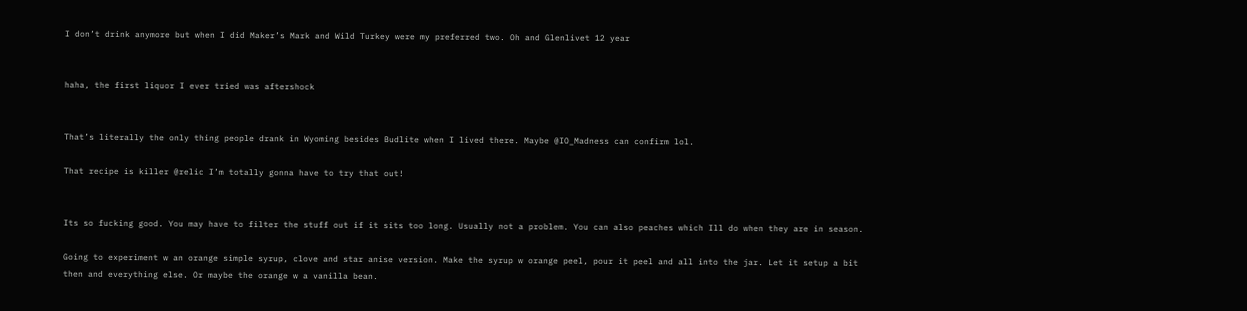I don’t drink anymore but when I did Maker’s Mark and Wild Turkey were my preferred two. Oh and Glenlivet 12 year


haha, the first liquor I ever tried was aftershock


That’s literally the only thing people drank in Wyoming besides Budlite when I lived there. Maybe @IO_Madness can confirm lol.

That recipe is killer @relic I’m totally gonna have to try that out!


Its so fucking good. You may have to filter the stuff out if it sits too long. Usually not a problem. You can also peaches which Ill do when they are in season.

Going to experiment w an orange simple syrup, clove and star anise version. Make the syrup w orange peel, pour it peel and all into the jar. Let it setup a bit then and everything else. Or maybe the orange w a vanilla bean.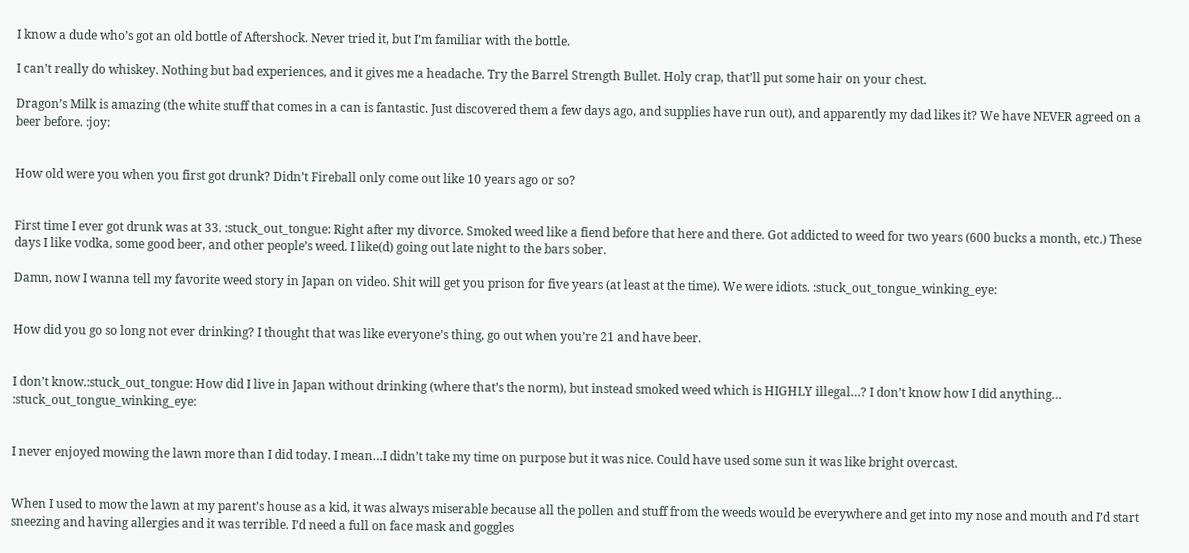I know a dude who’s got an old bottle of Aftershock. Never tried it, but I’m familiar with the bottle.

I can’t really do whiskey. Nothing but bad experiences, and it gives me a headache. Try the Barrel Strength Bullet. Holy crap, that’ll put some hair on your chest.

Dragon’s Milk is amazing (the white stuff that comes in a can is fantastic. Just discovered them a few days ago, and supplies have run out), and apparently my dad likes it? We have NEVER agreed on a beer before. :joy:


How old were you when you first got drunk? Didn’t Fireball only come out like 10 years ago or so?


First time I ever got drunk was at 33. :stuck_out_tongue: Right after my divorce. Smoked weed like a fiend before that here and there. Got addicted to weed for two years (600 bucks a month, etc.) These days I like vodka, some good beer, and other people’s weed. I like(d) going out late night to the bars sober.

Damn, now I wanna tell my favorite weed story in Japan on video. Shit will get you prison for five years (at least at the time). We were idiots. :stuck_out_tongue_winking_eye:


How did you go so long not ever drinking? I thought that was like everyone’s thing, go out when you’re 21 and have beer.


I don’t know.:stuck_out_tongue: How did I live in Japan without drinking (where that’s the norm), but instead smoked weed which is HIGHLY illegal…? I don’t know how I did anything… :stuck_out_tongue_winking_eye:


I never enjoyed mowing the lawn more than I did today. I mean…I didn’t take my time on purpose but it was nice. Could have used some sun it was like bright overcast.


When I used to mow the lawn at my parent’s house as a kid, it was always miserable because all the pollen and stuff from the weeds would be everywhere and get into my nose and mouth and I’d start sneezing and having allergies and it was terrible. I’d need a full on face mask and goggles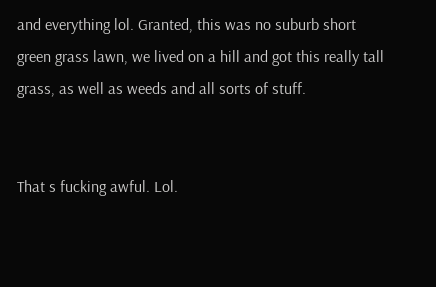and everything lol. Granted, this was no suburb short green grass lawn, we lived on a hill and got this really tall grass, as well as weeds and all sorts of stuff.


That s fucking awful. Lol.